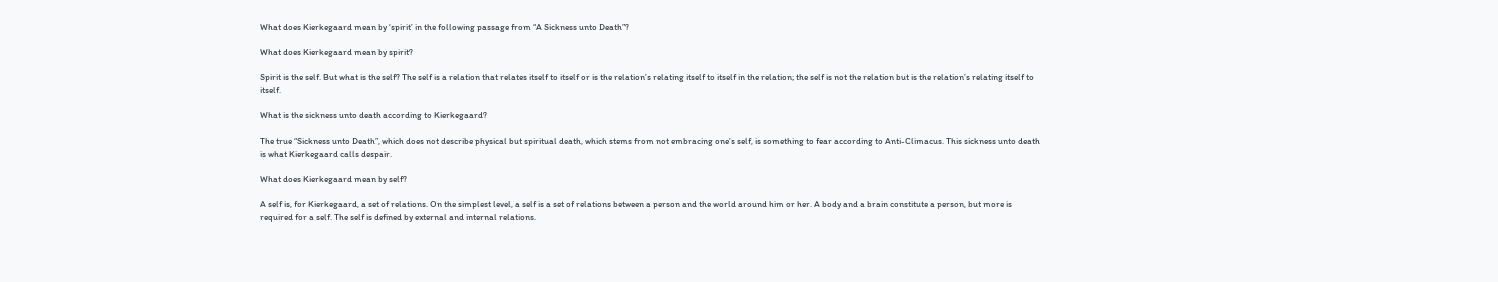What does Kierkegaard mean by ‘spirit’ in the following passage from “A Sickness unto Death”?

What does Kierkegaard mean by spirit?

Spirit is the self. But what is the self? The self is a relation that relates itself to itself or is the relation’s relating itself to itself in the relation; the self is not the relation but is the relation’s relating itself to itself.

What is the sickness unto death according to Kierkegaard?

The true “Sickness unto Death”, which does not describe physical but spiritual death, which stems from not embracing one’s self, is something to fear according to Anti-Climacus. This sickness unto death is what Kierkegaard calls despair.

What does Kierkegaard mean by self?

A self is, for Kierkegaard, a set of relations. On the simplest level, a self is a set of relations between a person and the world around him or her. A body and a brain constitute a person, but more is required for a self. The self is defined by external and internal relations.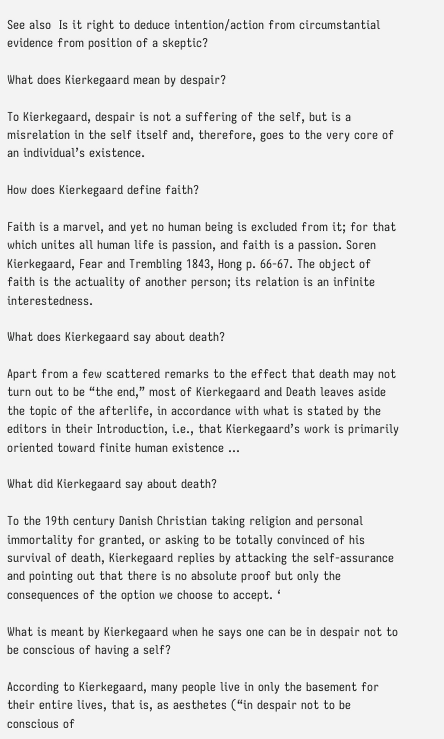See also  Is it right to deduce intention/action from circumstantial evidence from position of a skeptic?

What does Kierkegaard mean by despair?

To Kierkegaard, despair is not a suffering of the self, but is a misrelation in the self itself and, therefore, goes to the very core of an individual’s existence.

How does Kierkegaard define faith?

Faith is a marvel, and yet no human being is excluded from it; for that which unites all human life is passion, and faith is a passion. Soren Kierkegaard, Fear and Trembling 1843, Hong p. 66-67. The object of faith is the actuality of another person; its relation is an infinite interestedness.

What does Kierkegaard say about death?

Apart from a few scattered remarks to the effect that death may not turn out to be “the end,” most of Kierkegaard and Death leaves aside the topic of the afterlife, in accordance with what is stated by the editors in their Introduction, i.e., that Kierkegaard’s work is primarily oriented toward finite human existence …

What did Kierkegaard say about death?

To the 19th century Danish Christian taking religion and personal immortality for granted, or asking to be totally convinced of his survival of death, Kierkegaard replies by attacking the self-assurance and pointing out that there is no absolute proof but only the consequences of the option we choose to accept. ‘

What is meant by Kierkegaard when he says one can be in despair not to be conscious of having a self?

According to Kierkegaard, many people live in only the basement for their entire lives, that is, as aesthetes (“in despair not to be conscious of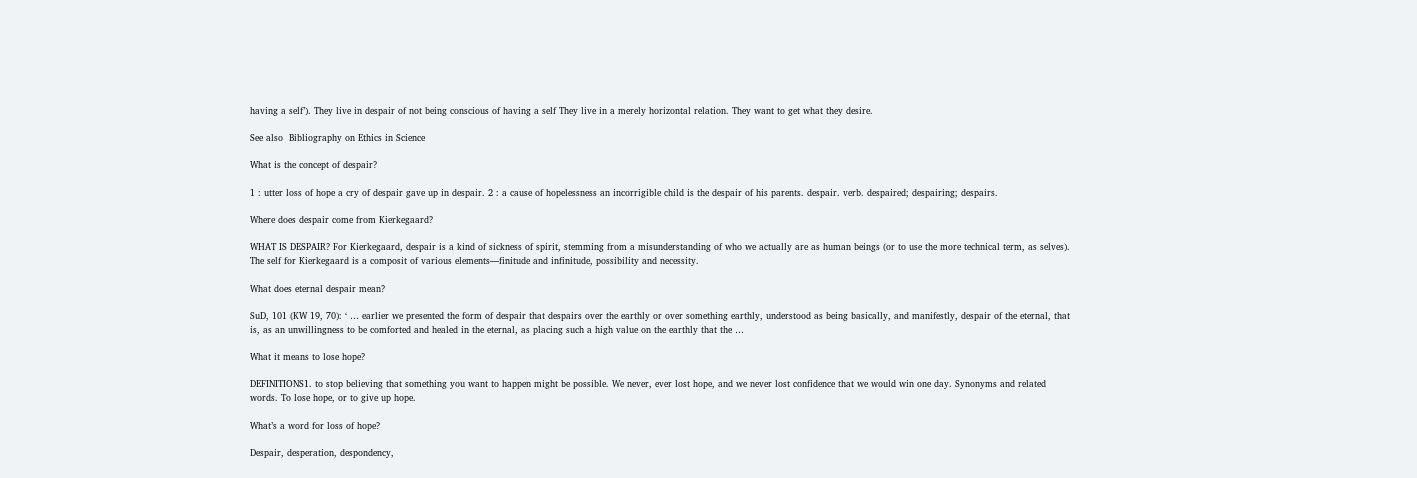having a self’). They live in despair of not being conscious of having a self They live in a merely horizontal relation. They want to get what they desire.

See also  Bibliography on Ethics in Science

What is the concept of despair?

1 : utter loss of hope a cry of despair gave up in despair. 2 : a cause of hopelessness an incorrigible child is the despair of his parents. despair. verb. despaired; despairing; despairs.

Where does despair come from Kierkegaard?

WHAT IS DESPAIR? For Kierkegaard, despair is a kind of sickness of spirit, stemming from a misunderstanding of who we actually are as human beings (or to use the more technical term, as selves). The self for Kierkegaard is a composit of various elements—finitude and infinitude, possibility and necessity.

What does eternal despair mean?

SuD, 101 (KW 19, 70): ‘ … earlier we presented the form of despair that despairs over the earthly or over something earthly, understood as being basically, and manifestly, despair of the eternal, that is, as an unwillingness to be comforted and healed in the eternal, as placing such a high value on the earthly that the …

What it means to lose hope?

DEFINITIONS1. to stop believing that something you want to happen might be possible. We never, ever lost hope, and we never lost confidence that we would win one day. Synonyms and related words. To lose hope, or to give up hope.

What’s a word for loss of hope?

Despair, desperation, despondency,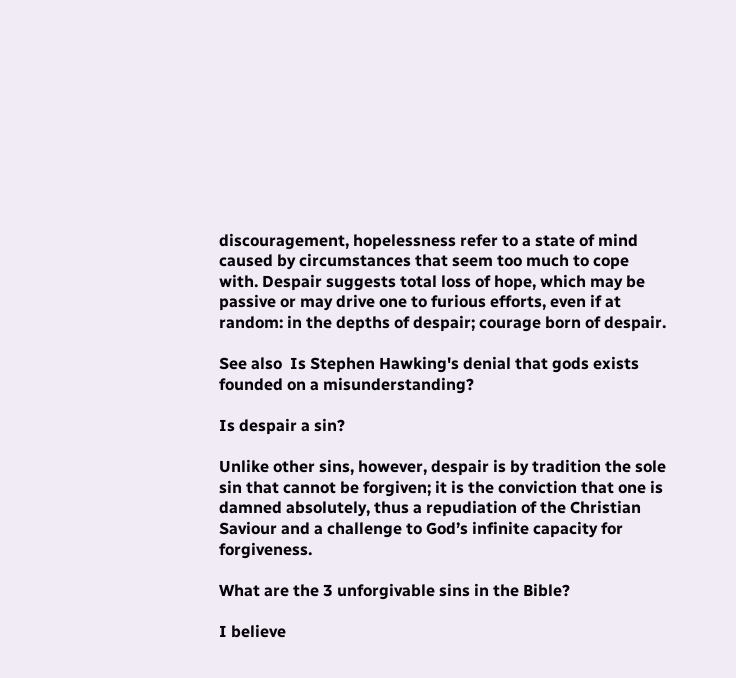discouragement, hopelessness refer to a state of mind caused by circumstances that seem too much to cope with. Despair suggests total loss of hope, which may be passive or may drive one to furious efforts, even if at random: in the depths of despair; courage born of despair.

See also  Is Stephen Hawking's denial that gods exists founded on a misunderstanding?

Is despair a sin?

Unlike other sins, however, despair is by tradition the sole sin that cannot be forgiven; it is the conviction that one is damned absolutely, thus a repudiation of the Christian Saviour and a challenge to God’s infinite capacity for forgiveness.

What are the 3 unforgivable sins in the Bible?

I believe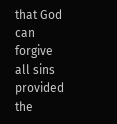that God can forgive all sins provided the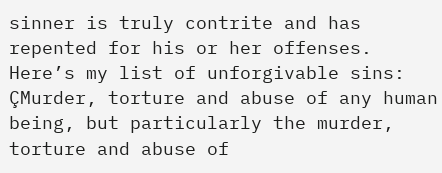sinner is truly contrite and has repented for his or her offenses. Here’s my list of unforgivable sins: ÇMurder, torture and abuse of any human being, but particularly the murder, torture and abuse of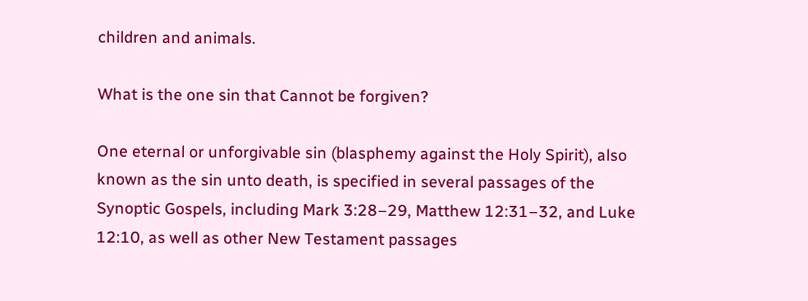children and animals.

What is the one sin that Cannot be forgiven?

One eternal or unforgivable sin (blasphemy against the Holy Spirit), also known as the sin unto death, is specified in several passages of the Synoptic Gospels, including Mark 3:28–29, Matthew 12:31–32, and Luke 12:10, as well as other New Testament passages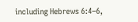including Hebrews 6:4–6,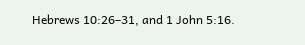Hebrews 10:26–31, and 1 John 5:16.